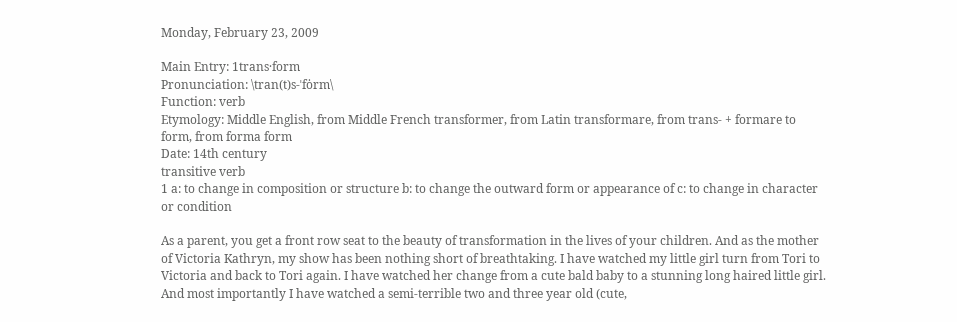Monday, February 23, 2009

Main Entry: 1trans·form
Pronunciation: \tran(t)s-ˈfȯrm\
Function: verb
Etymology: Middle English, from Middle French transformer, from Latin transformare, from trans- + formare to form, from forma form
Date: 14th century
transitive verb
1 a: to change in composition or structure b: to change the outward form or appearance of c: to change in character or condition

As a parent, you get a front row seat to the beauty of transformation in the lives of your children. And as the mother of Victoria Kathryn, my show has been nothing short of breathtaking. I have watched my little girl turn from Tori to Victoria and back to Tori again. I have watched her change from a cute bald baby to a stunning long haired little girl. And most importantly I have watched a semi-terrible two and three year old (cute,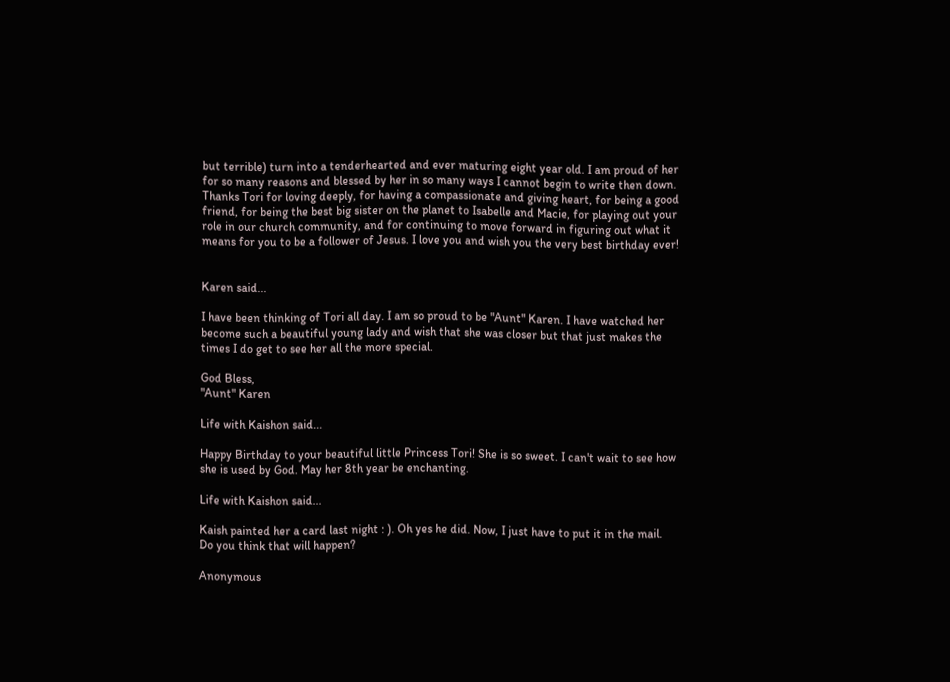but terrible) turn into a tenderhearted and ever maturing eight year old. I am proud of her for so many reasons and blessed by her in so many ways I cannot begin to write then down. Thanks Tori for loving deeply, for having a compassionate and giving heart, for being a good friend, for being the best big sister on the planet to Isabelle and Macie, for playing out your role in our church community, and for continuing to move forward in figuring out what it means for you to be a follower of Jesus. I love you and wish you the very best birthday ever!


Karen said...

I have been thinking of Tori all day. I am so proud to be "Aunt" Karen. I have watched her become such a beautiful young lady and wish that she was closer but that just makes the times I do get to see her all the more special.

God Bless,
"Aunt" Karen

Life with Kaishon said...

Happy Birthday to your beautiful little Princess Tori! She is so sweet. I can't wait to see how she is used by God. May her 8th year be enchanting.

Life with Kaishon said...

Kaish painted her a card last night : ). Oh yes he did. Now, I just have to put it in the mail. Do you think that will happen?

Anonymous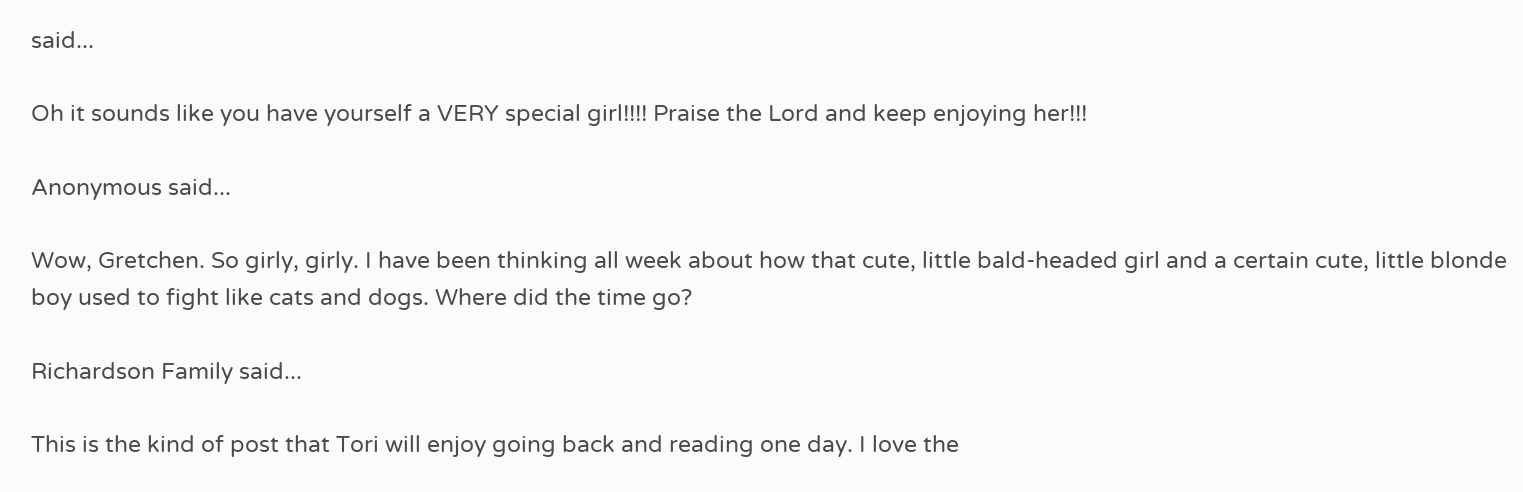said...

Oh it sounds like you have yourself a VERY special girl!!!! Praise the Lord and keep enjoying her!!!

Anonymous said...

Wow, Gretchen. So girly, girly. I have been thinking all week about how that cute, little bald-headed girl and a certain cute, little blonde boy used to fight like cats and dogs. Where did the time go?

Richardson Family said...

This is the kind of post that Tori will enjoy going back and reading one day. I love the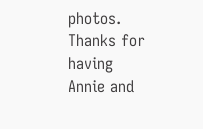photos. Thanks for having Annie and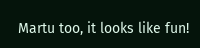Martu too, it looks like fun!